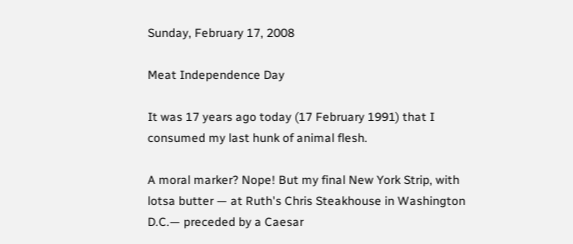Sunday, February 17, 2008

Meat Independence Day

It was 17 years ago today (17 February 1991) that I consumed my last hunk of animal flesh.

A moral marker? Nope! But my final New York Strip, with lotsa butter — at Ruth's Chris Steakhouse in Washington D.C.— preceded by a Caesar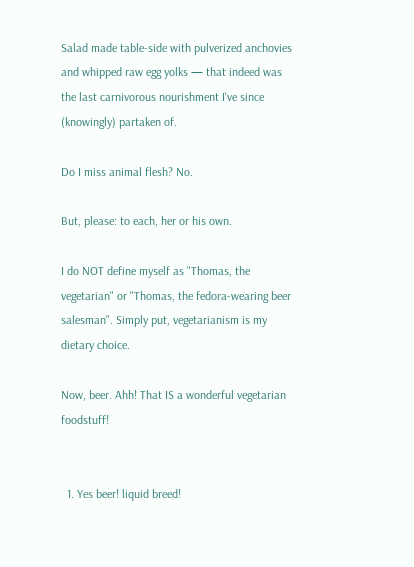Salad made table-side with pulverized anchovies and whipped raw egg yolks — that indeed was the last carnivorous nourishment I've since (knowingly) partaken of.

Do I miss animal flesh? No.

But, please: to each, her or his own.

I do NOT define myself as "Thomas, the vegetarian" or "Thomas, the fedora-wearing beer salesman". Simply put, vegetarianism is my dietary choice.

Now, beer. Ahh! That IS a wonderful vegetarian foodstuff!


  1. Yes beer! liquid breed!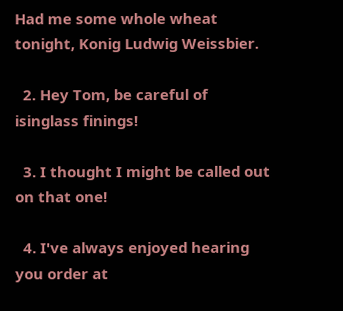Had me some whole wheat tonight, Konig Ludwig Weissbier.

  2. Hey Tom, be careful of isinglass finings!

  3. I thought I might be called out on that one!

  4. I've always enjoyed hearing you order at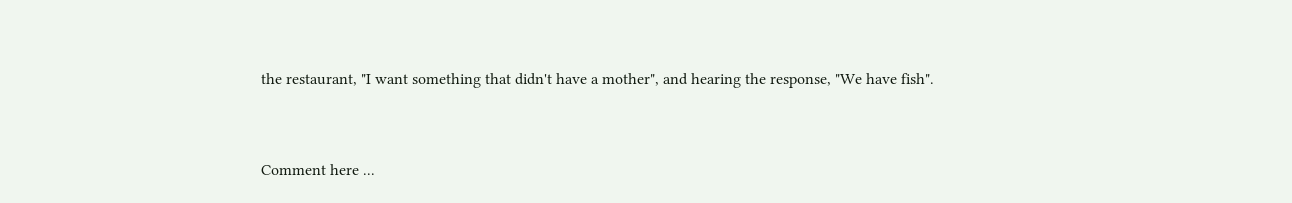the restaurant, "I want something that didn't have a mother", and hearing the response, "We have fish".


Comment here ...